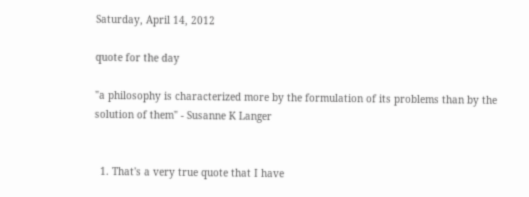Saturday, April 14, 2012

quote for the day

"a philosophy is characterized more by the formulation of its problems than by the solution of them" - Susanne K Langer


  1. That's a very true quote that I have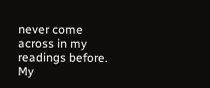never come across in my readings before. My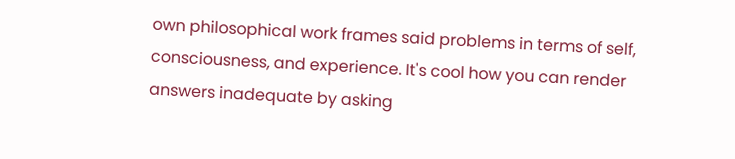own philosophical work frames said problems in terms of self, consciousness, and experience. It's cool how you can render answers inadequate by asking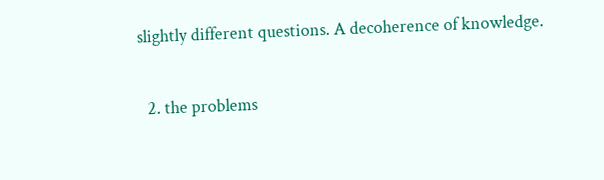slightly different questions. A decoherence of knowledge.

  2. the problems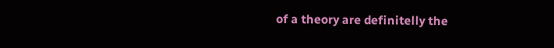of a theory are definitelly the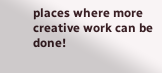places where more creative work can be done!